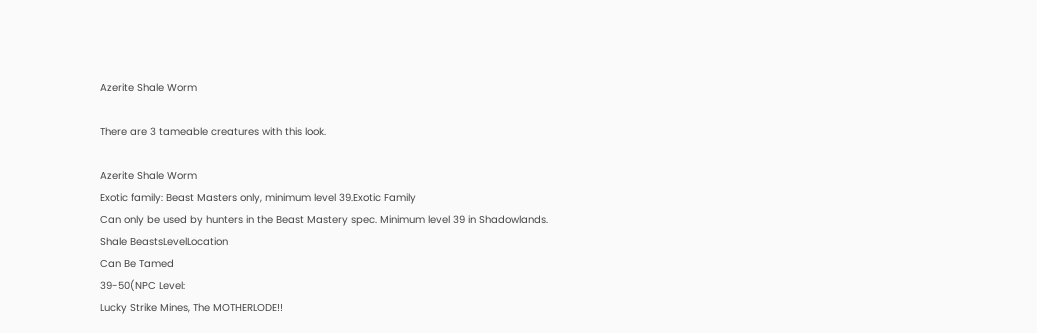Azerite Shale Worm

There are 3 tameable creatures with this look.

Azerite Shale Worm
Exotic family: Beast Masters only, minimum level 39.Exotic Family
Can only be used by hunters in the Beast Mastery spec. Minimum level 39 in Shadowlands.
Shale BeastsLevelLocation
Can Be Tamed
39-50(NPC Level:
Lucky Strike Mines, The MOTHERLODE!!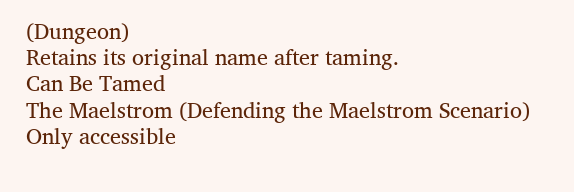(Dungeon)
Retains its original name after taming.
Can Be Tamed
The Maelstrom (Defending the Maelstrom Scenario)
Only accessible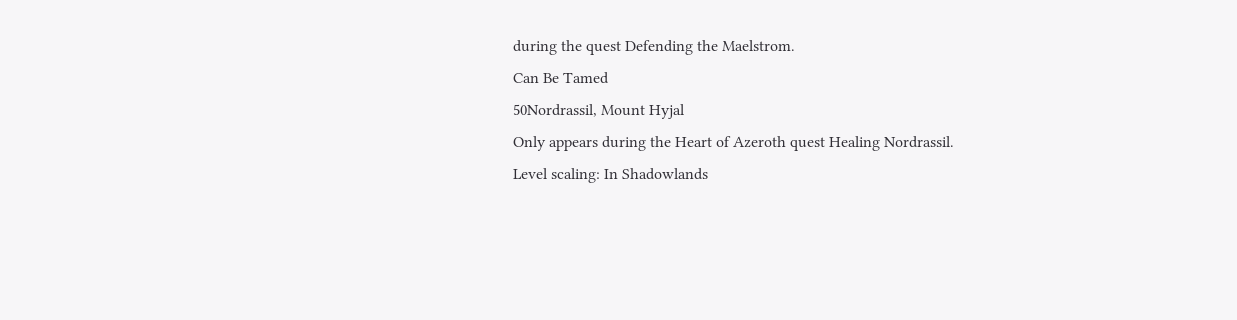during the quest Defending the Maelstrom.
Can Be Tamed
50Nordrassil, Mount Hyjal
Only appears during the Heart of Azeroth quest Healing Nordrassil.
Level scaling: In Shadowlands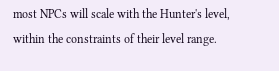most NPCs will scale with the Hunter's level, within the constraints of their level range.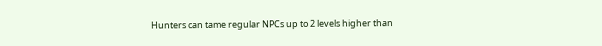Hunters can tame regular NPCs up to 2 levels higher than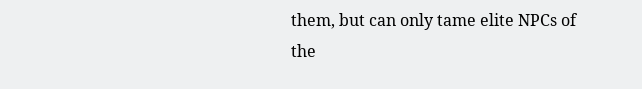them, but can only tame elite NPCs of the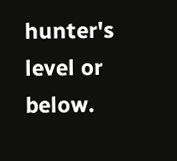hunter's level or below.